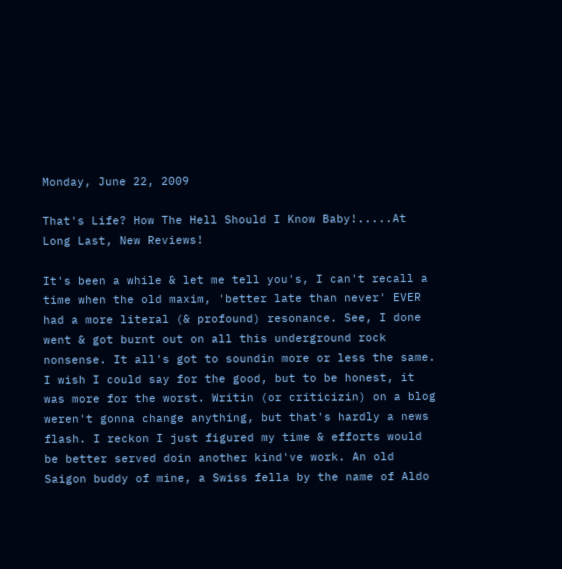Monday, June 22, 2009

That's Life? How The Hell Should I Know Baby!.....At Long Last, New Reviews!

It's been a while & let me tell you's, I can't recall a time when the old maxim, 'better late than never' EVER had a more literal (& profound) resonance. See, I done went & got burnt out on all this underground rock nonsense. It all's got to soundin more or less the same. I wish I could say for the good, but to be honest, it was more for the worst. Writin (or criticizin) on a blog weren't gonna change anything, but that's hardly a news flash. I reckon I just figured my time & efforts would be better served doin another kind've work. An old Saigon buddy of mine, a Swiss fella by the name of Aldo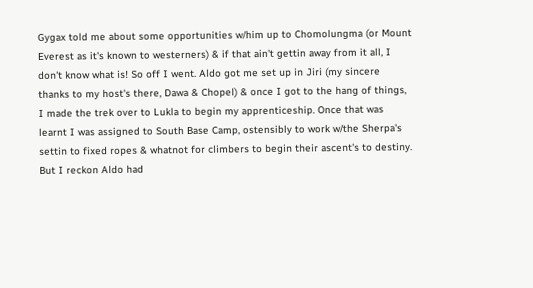Gygax told me about some opportunities w/him up to Chomolungma (or Mount Everest as it's known to westerners) & if that ain't gettin away from it all, I don't know what is! So off I went. Aldo got me set up in Jiri (my sincere thanks to my host's there, Dawa & Chopel) & once I got to the hang of things, I made the trek over to Lukla to begin my apprenticeship. Once that was learnt I was assigned to South Base Camp, ostensibly to work w/the Sherpa's settin to fixed ropes & whatnot for climbers to begin their ascent's to destiny. But I reckon Aldo had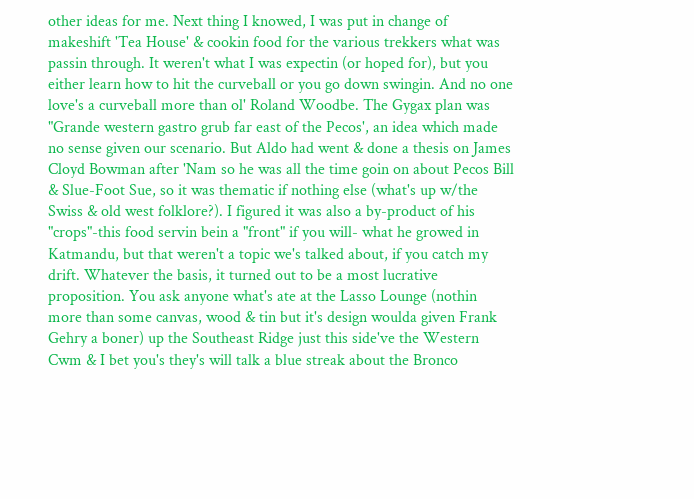other ideas for me. Next thing I knowed, I was put in change of makeshift 'Tea House' & cookin food for the various trekkers what was passin through. It weren't what I was expectin (or hoped for), but you either learn how to hit the curveball or you go down swingin. And no one love's a curveball more than ol' Roland Woodbe. The Gygax plan was "Grande western gastro grub far east of the Pecos', an idea which made no sense given our scenario. But Aldo had went & done a thesis on James Cloyd Bowman after 'Nam so he was all the time goin on about Pecos Bill & Slue-Foot Sue, so it was thematic if nothing else (what's up w/the Swiss & old west folklore?). I figured it was also a by-product of his "crops"-this food servin bein a "front" if you will- what he growed in Katmandu, but that weren't a topic we's talked about, if you catch my drift. Whatever the basis, it turned out to be a most lucrative proposition. You ask anyone what's ate at the Lasso Lounge (nothin more than some canvas, wood & tin but it's design woulda given Frank Gehry a boner) up the Southeast Ridge just this side've the Western Cwm & I bet you's they's will talk a blue streak about the Bronco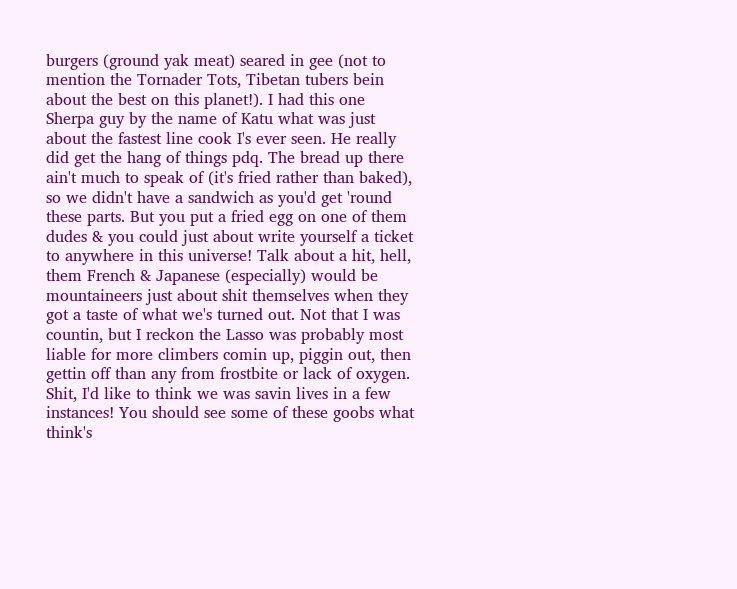burgers (ground yak meat) seared in gee (not to mention the Tornader Tots, Tibetan tubers bein about the best on this planet!). I had this one Sherpa guy by the name of Katu what was just about the fastest line cook I's ever seen. He really did get the hang of things pdq. The bread up there ain't much to speak of (it's fried rather than baked), so we didn't have a sandwich as you'd get 'round these parts. But you put a fried egg on one of them dudes & you could just about write yourself a ticket to anywhere in this universe! Talk about a hit, hell, them French & Japanese (especially) would be mountaineers just about shit themselves when they got a taste of what we's turned out. Not that I was countin, but I reckon the Lasso was probably most liable for more climbers comin up, piggin out, then gettin off than any from frostbite or lack of oxygen. Shit, I'd like to think we was savin lives in a few instances! You should see some of these goobs what think's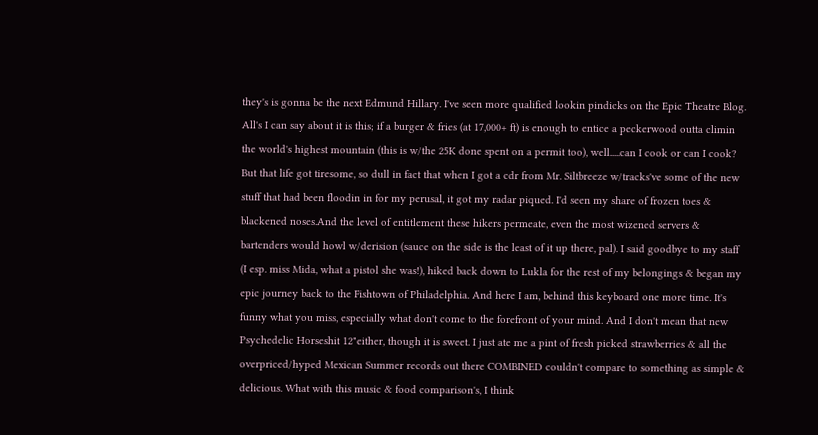they's is gonna be the next Edmund Hillary. I've seen more qualified lookin pindicks on the Epic Theatre Blog. All's I can say about it is this; if a burger & fries (at 17,000+ ft) is enough to entice a peckerwood outta climin the world's highest mountain (this is w/the 25K done spent on a permit too), well.....can I cook or can I cook?
But that life got tiresome, so dull in fact that when I got a cdr from Mr. Siltbreeze w/tracks've some of the new stuff that had been floodin in for my perusal, it got my radar piqued. I'd seen my share of frozen toes & blackened noses.And the level of entitlement these hikers permeate, even the most wizened servers & bartenders would howl w/derision (sauce on the side is the least of it up there, pal). I said goodbye to my staff (I esp. miss Mida, what a pistol she was!), hiked back down to Lukla for the rest of my belongings & began my epic journey back to the Fishtown of Philadelphia. And here I am, behind this keyboard one more time. It's funny what you miss, especially what don't come to the forefront of your mind. And I don't mean that new Psychedelic Horseshit 12"either, though it is sweet. I just ate me a pint of fresh picked strawberries & all the overpriced/hyped Mexican Summer records out there COMBINED couldn't compare to something as simple & delicious. What with this music & food comparison's, I think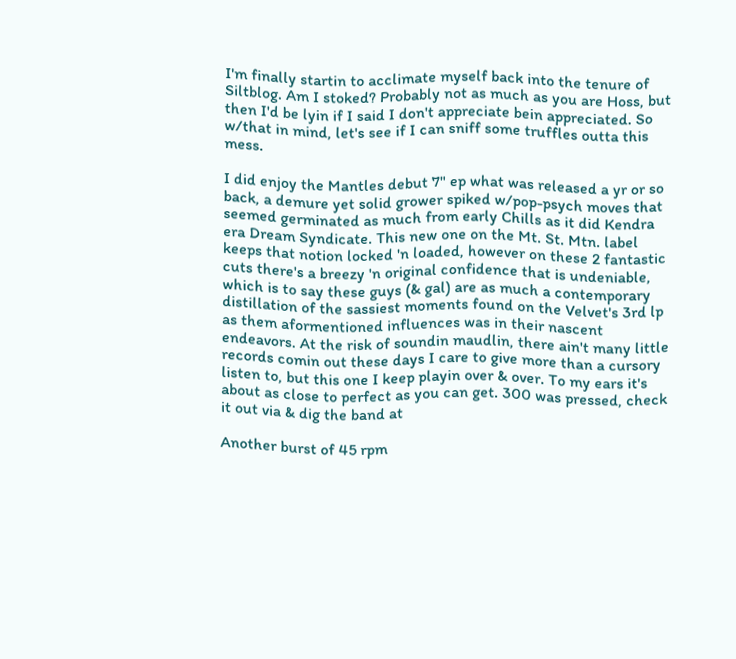I'm finally startin to acclimate myself back into the tenure of Siltblog. Am I stoked? Probably not as much as you are Hoss, but then I'd be lyin if I said I don't appreciate bein appreciated. So w/that in mind, let's see if I can sniff some truffles outta this mess.

I did enjoy the Mantles debut 7" ep what was released a yr or so back, a demure yet solid grower spiked w/pop-psych moves that seemed germinated as much from early Chills as it did Kendra era Dream Syndicate. This new one on the Mt. St. Mtn. label keeps that notion locked 'n loaded, however on these 2 fantastic cuts there's a breezy 'n original confidence that is undeniable, which is to say these guys (& gal) are as much a contemporary distillation of the sassiest moments found on the Velvet's 3rd lp as them aformentioned influences was in their nascent endeavors. At the risk of soundin maudlin, there ain't many little records comin out these days I care to give more than a cursory listen to, but this one I keep playin over & over. To my ears it's about as close to perfect as you can get. 300 was pressed, check it out via & dig the band at

Another burst of 45 rpm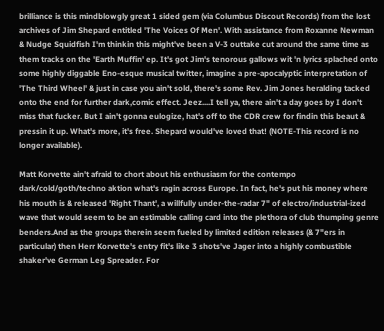brilliance is this mindblowgly great 1 sided gem (via Columbus Discout Records) from the lost archives of Jim Shepard entitled 'The Voices Of Men'. With assistance from Roxanne Newman & Nudge Squidfish I'm thinkin this might've been a V-3 outtake cut around the same time as them tracks on the 'Earth Muffin' ep. It's got Jim's tenorous gallows wit 'n lyrics splached onto some highly diggable Eno-esque musical twitter, imagine a pre-apocalyptic interpretation of 'The Third Wheel' & just in case you ain't sold, there's some Rev. Jim Jones heralding tacked onto the end for further dark,comic effect. Jeez....I tell ya, there ain't a day goes by I don't miss that fucker. But I ain't gonna eulogize, hat's off to the CDR crew for findin this beaut & pressin it up. What's more, it's free. Shepard would've loved that! (NOTE-This record is no longer available).

Matt Korvette ain't afraid to chort about his enthusiasm for the contempo dark/cold/goth/techno aktion what's ragin across Europe. In fact, he's put his money where his mouth is & released 'Right Thant', a willfully under-the-radar 7" of electro/industrial-ized wave that would seem to be an estimable calling card into the plethora of club thumping genre benders.And as the groups therein seem fueled by limited edition releases (& 7"ers in particular) then Herr Korvette's entry fit's like 3 shots've Jager into a highly combustible shaker've German Leg Spreader. For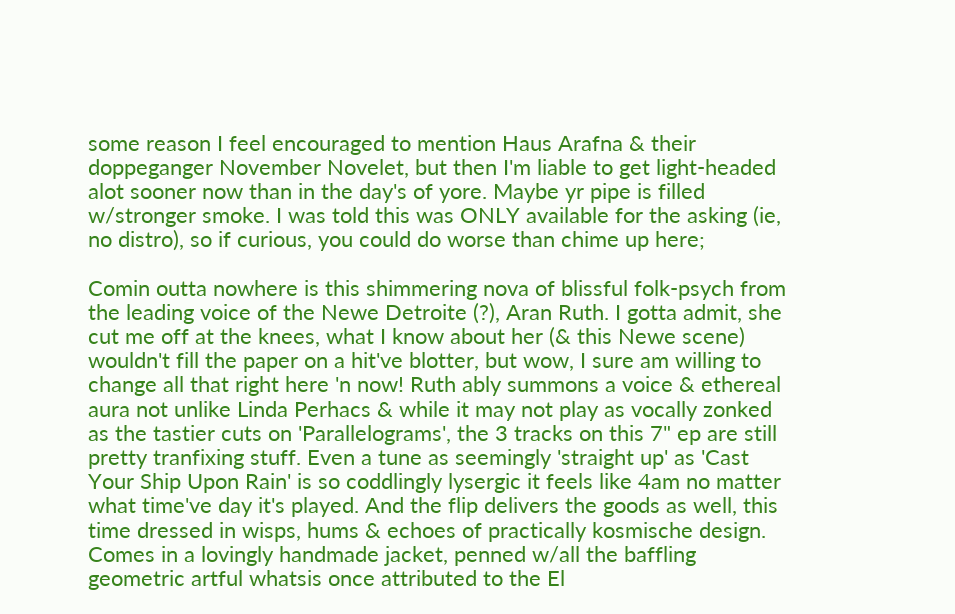some reason I feel encouraged to mention Haus Arafna & their doppeganger November Novelet, but then I'm liable to get light-headed alot sooner now than in the day's of yore. Maybe yr pipe is filled w/stronger smoke. I was told this was ONLY available for the asking (ie, no distro), so if curious, you could do worse than chime up here;

Comin outta nowhere is this shimmering nova of blissful folk-psych from the leading voice of the Newe Detroite (?), Aran Ruth. I gotta admit, she cut me off at the knees, what I know about her (& this Newe scene) wouldn't fill the paper on a hit've blotter, but wow, I sure am willing to change all that right here 'n now! Ruth ably summons a voice & ethereal aura not unlike Linda Perhacs & while it may not play as vocally zonked as the tastier cuts on 'Parallelograms', the 3 tracks on this 7" ep are still pretty tranfixing stuff. Even a tune as seemingly 'straight up' as 'Cast Your Ship Upon Rain' is so coddlingly lysergic it feels like 4am no matter what time've day it's played. And the flip delivers the goods as well, this time dressed in wisps, hums & echoes of practically kosmische design. Comes in a lovingly handmade jacket, penned w/all the baffling geometric artful whatsis once attributed to the El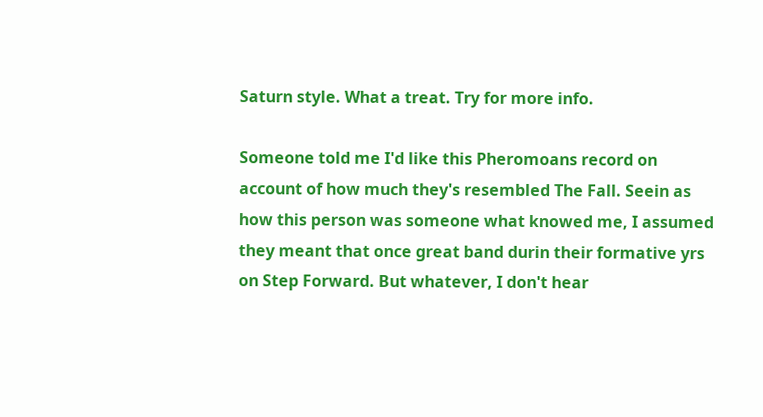Saturn style. What a treat. Try for more info.

Someone told me I'd like this Pheromoans record on account of how much they's resembled The Fall. Seein as how this person was someone what knowed me, I assumed they meant that once great band durin their formative yrs on Step Forward. But whatever, I don't hear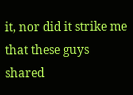it, nor did it strike me that these guys shared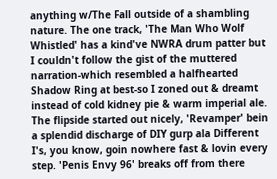anything w/The Fall outside of a shambling nature. The one track, 'The Man Who Wolf Whistled' has a kind've NWRA drum patter but I couldn't follow the gist of the muttered narration-which resembled a halfhearted Shadow Ring at best-so I zoned out & dreamt instead of cold kidney pie & warm imperial ale. The flipside started out nicely, 'Revamper' bein a splendid discharge of DIY gurp ala Different I's, you know, goin nowhere fast & lovin every step. 'Penis Envy 96' breaks off from there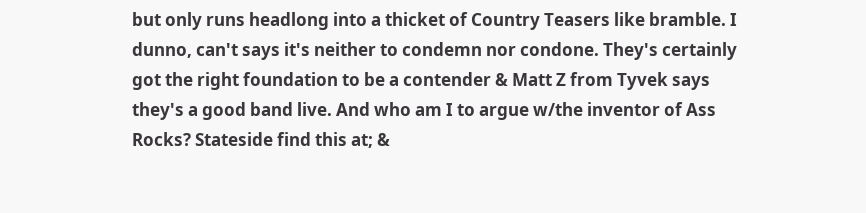but only runs headlong into a thicket of Country Teasers like bramble. I dunno, can't says it's neither to condemn nor condone. They's certainly got the right foundation to be a contender & Matt Z from Tyvek says they's a good band live. And who am I to argue w/the inventor of Ass Rocks? Stateside find this at; &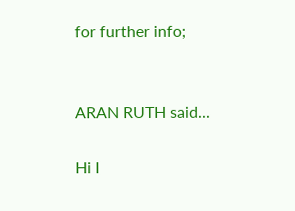for further info;


ARAN RUTH said...

Hi I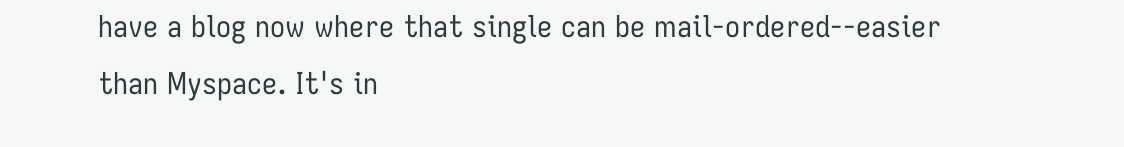have a blog now where that single can be mail-ordered--easier than Myspace. It's in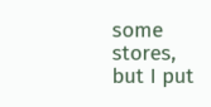some stores, but I put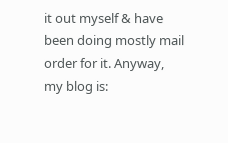it out myself & have been doing mostly mail order for it. Anyway, my blog is: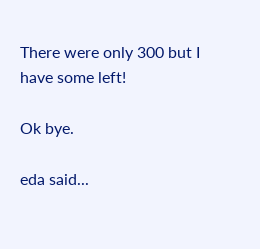There were only 300 but I have some left!

Ok bye.

eda said...